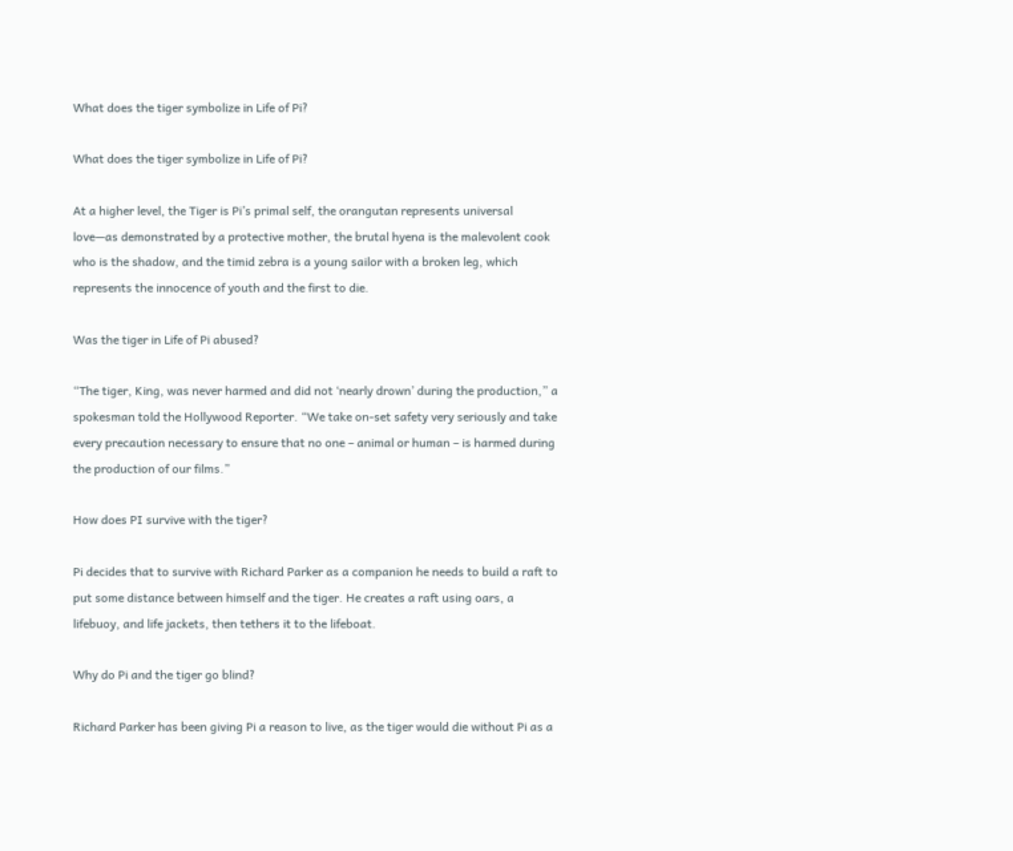What does the tiger symbolize in Life of Pi?

What does the tiger symbolize in Life of Pi?

At a higher level, the Tiger is Pi’s primal self, the orangutan represents universal love—as demonstrated by a protective mother, the brutal hyena is the malevolent cook who is the shadow, and the timid zebra is a young sailor with a broken leg, which represents the innocence of youth and the first to die.

Was the tiger in Life of Pi abused?

“The tiger, King, was never harmed and did not ‘nearly drown’ during the production,” a spokesman told the Hollywood Reporter. “We take on-set safety very seriously and take every precaution necessary to ensure that no one – animal or human – is harmed during the production of our films.”

How does PI survive with the tiger?

Pi decides that to survive with Richard Parker as a companion he needs to build a raft to put some distance between himself and the tiger. He creates a raft using oars, a lifebuoy, and life jackets, then tethers it to the lifeboat.

Why do Pi and the tiger go blind?

Richard Parker has been giving Pi a reason to live, as the tiger would die without Pi as a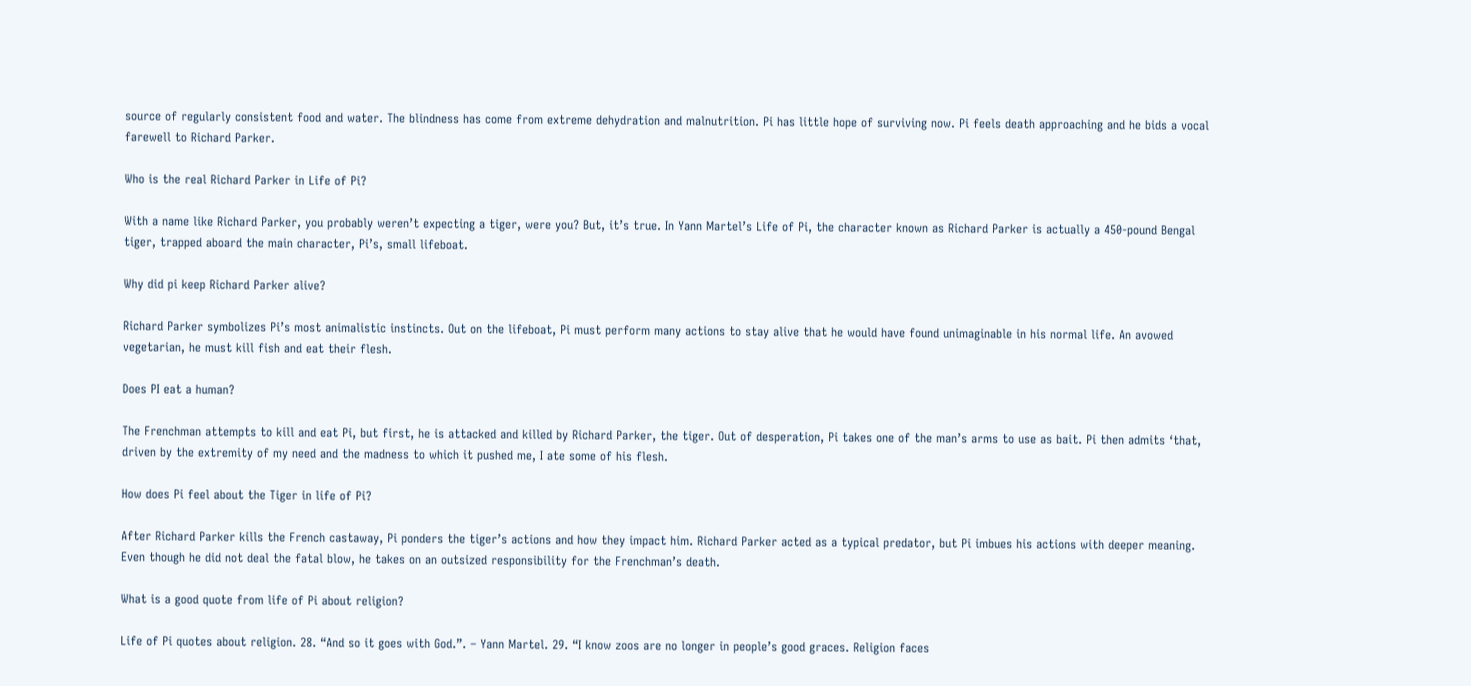source of regularly consistent food and water. The blindness has come from extreme dehydration and malnutrition. Pi has little hope of surviving now. Pi feels death approaching and he bids a vocal farewell to Richard Parker.

Who is the real Richard Parker in Life of Pi?

With a name like Richard Parker, you probably weren’t expecting a tiger, were you? But, it’s true. In Yann Martel’s Life of Pi, the character known as Richard Parker is actually a 450-pound Bengal tiger, trapped aboard the main character, Pi’s, small lifeboat.

Why did pi keep Richard Parker alive?

Richard Parker symbolizes Pi’s most animalistic instincts. Out on the lifeboat, Pi must perform many actions to stay alive that he would have found unimaginable in his normal life. An avowed vegetarian, he must kill fish and eat their flesh.

Does PI eat a human?

The Frenchman attempts to kill and eat Pi, but first, he is attacked and killed by Richard Parker, the tiger. Out of desperation, Pi takes one of the man’s arms to use as bait. Pi then admits ‘that, driven by the extremity of my need and the madness to which it pushed me, I ate some of his flesh.

How does Pi feel about the Tiger in life of Pi?

After Richard Parker kills the French castaway, Pi ponders the tiger’s actions and how they impact him. Richard Parker acted as a typical predator, but Pi imbues his actions with deeper meaning. Even though he did not deal the fatal blow, he takes on an outsized responsibility for the Frenchman’s death.

What is a good quote from life of Pi about religion?

Life of Pi quotes about religion. 28. “And so it goes with God.”. – Yann Martel. 29. “I know zoos are no longer in people’s good graces. Religion faces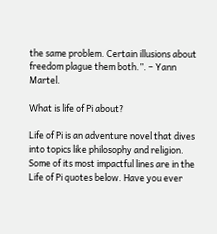the same problem. Certain illusions about freedom plague them both.”. – Yann Martel.

What is life of Pi about?

Life of Pi is an adventure novel that dives into topics like philosophy and religion. Some of its most impactful lines are in the Life of Pi quotes below. Have you ever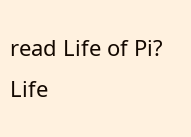read Life of Pi? Life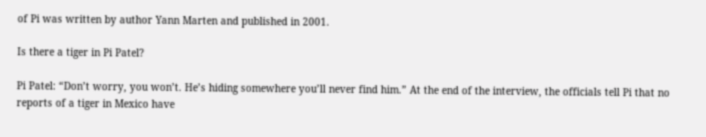of Pi was written by author Yann Marten and published in 2001.

Is there a tiger in Pi Patel?

Pi Patel: “Don’t worry, you won’t. He’s hiding somewhere you’ll never find him.” At the end of the interview, the officials tell Pi that no reports of a tiger in Mexico have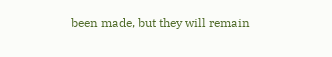been made, but they will remain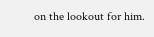on the lookout for him.